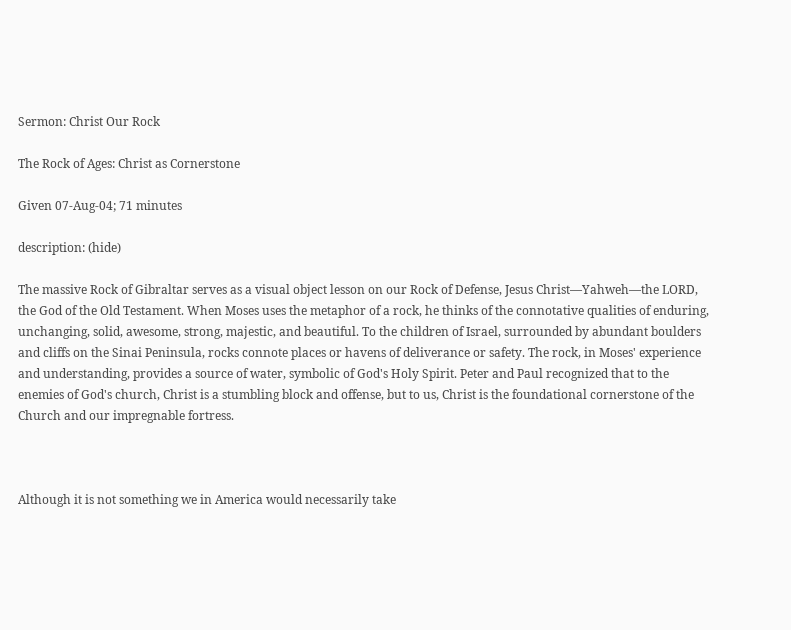Sermon: Christ Our Rock

The Rock of Ages: Christ as Cornerstone

Given 07-Aug-04; 71 minutes

description: (hide)

The massive Rock of Gibraltar serves as a visual object lesson on our Rock of Defense, Jesus Christ—Yahweh—the LORD, the God of the Old Testament. When Moses uses the metaphor of a rock, he thinks of the connotative qualities of enduring, unchanging, solid, awesome, strong, majestic, and beautiful. To the children of Israel, surrounded by abundant boulders and cliffs on the Sinai Peninsula, rocks connote places or havens of deliverance or safety. The rock, in Moses' experience and understanding, provides a source of water, symbolic of God's Holy Spirit. Peter and Paul recognized that to the enemies of God's church, Christ is a stumbling block and offense, but to us, Christ is the foundational cornerstone of the Church and our impregnable fortress.



Although it is not something we in America would necessarily take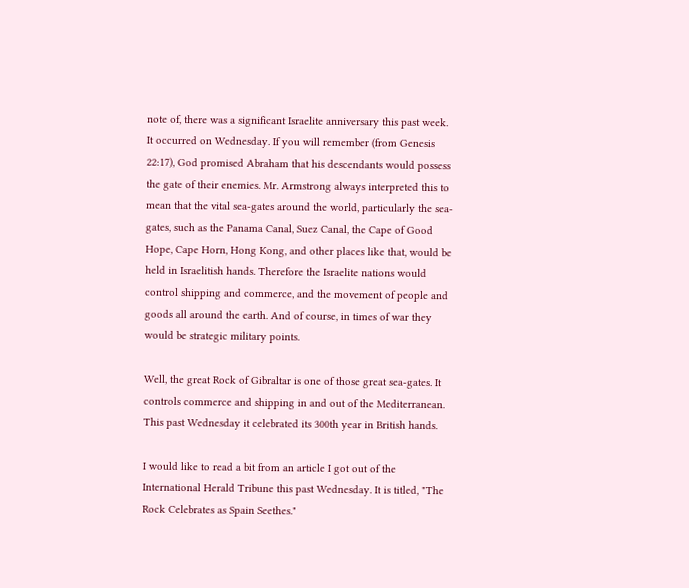note of, there was a significant Israelite anniversary this past week. It occurred on Wednesday. If you will remember (from Genesis 22:17), God promised Abraham that his descendants would possess the gate of their enemies. Mr. Armstrong always interpreted this to mean that the vital sea-gates around the world, particularly the sea-gates, such as the Panama Canal, Suez Canal, the Cape of Good Hope, Cape Horn, Hong Kong, and other places like that, would be held in Israelitish hands. Therefore the Israelite nations would control shipping and commerce, and the movement of people and goods all around the earth. And of course, in times of war they would be strategic military points.

Well, the great Rock of Gibraltar is one of those great sea-gates. It controls commerce and shipping in and out of the Mediterranean. This past Wednesday it celebrated its 300th year in British hands.

I would like to read a bit from an article I got out of the International Herald Tribune this past Wednesday. It is titled, "The Rock Celebrates as Spain Seethes."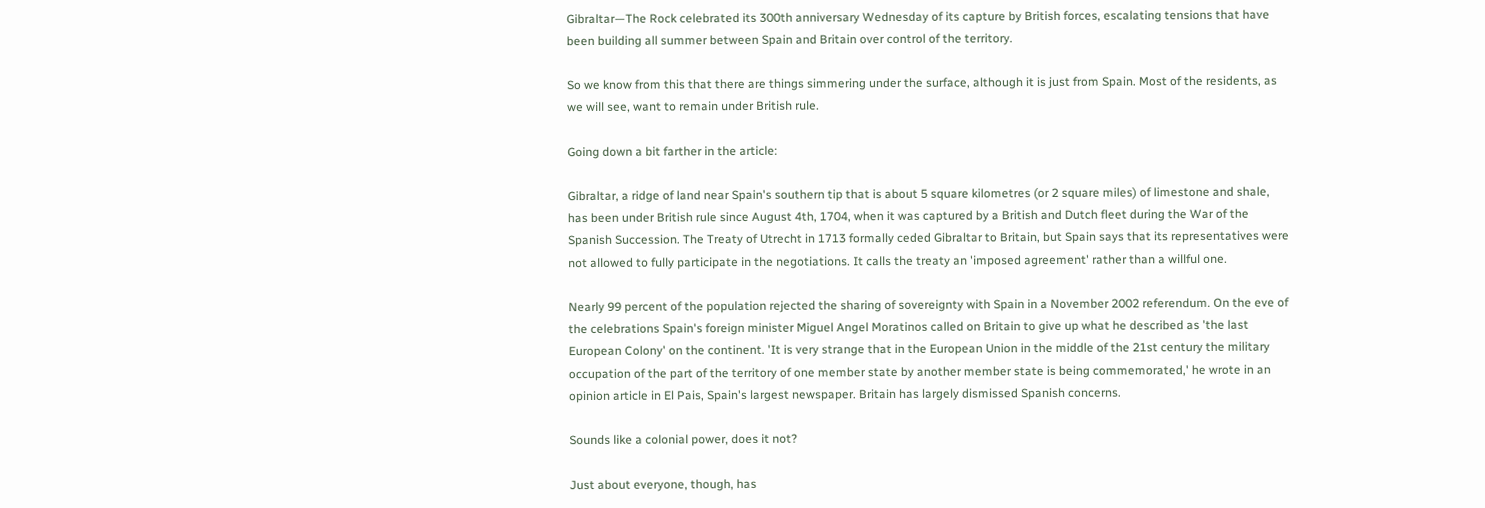Gibraltar—The Rock celebrated its 300th anniversary Wednesday of its capture by British forces, escalating tensions that have been building all summer between Spain and Britain over control of the territory.

So we know from this that there are things simmering under the surface, although it is just from Spain. Most of the residents, as we will see, want to remain under British rule.

Going down a bit farther in the article:

Gibraltar, a ridge of land near Spain's southern tip that is about 5 square kilometres (or 2 square miles) of limestone and shale, has been under British rule since August 4th, 1704, when it was captured by a British and Dutch fleet during the War of the Spanish Succession. The Treaty of Utrecht in 1713 formally ceded Gibraltar to Britain, but Spain says that its representatives were not allowed to fully participate in the negotiations. It calls the treaty an 'imposed agreement' rather than a willful one.

Nearly 99 percent of the population rejected the sharing of sovereignty with Spain in a November 2002 referendum. On the eve of the celebrations Spain's foreign minister Miguel Angel Moratinos called on Britain to give up what he described as 'the last European Colony' on the continent. 'It is very strange that in the European Union in the middle of the 21st century the military occupation of the part of the territory of one member state by another member state is being commemorated,' he wrote in an opinion article in El Pais, Spain's largest newspaper. Britain has largely dismissed Spanish concerns.

Sounds like a colonial power, does it not?

Just about everyone, though, has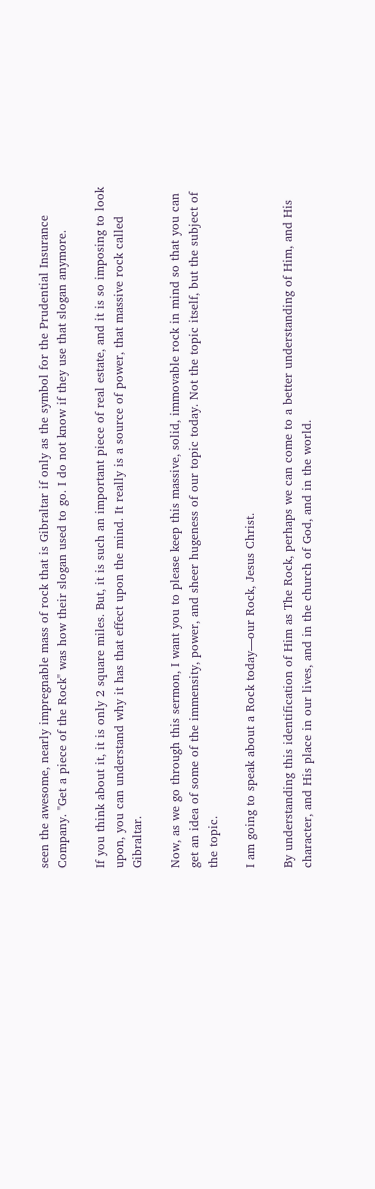seen the awesome, nearly impregnable mass of rock that is Gibraltar if only as the symbol for the Prudential Insurance Company. "Get a piece of the Rock" was how their slogan used to go. I do not know if they use that slogan anymore.

If you think about it, it is only 2 square miles. But, it is such an important piece of real estate, and it is so imposing to look upon, you can understand why it has that effect upon the mind. It really is a source of power, that massive rock called Gibraltar.

Now, as we go through this sermon, I want you to please keep this massive, solid, immovable rock in mind so that you can get an idea of some of the immensity, power, and sheer hugeness of our topic today. Not the topic itself, but the subject of the topic.

I am going to speak about a Rock today—our Rock, Jesus Christ.

By understanding this identification of Him as The Rock, perhaps we can come to a better understanding of Him, and His character, and His place in our lives, and in the church of God, and in the world.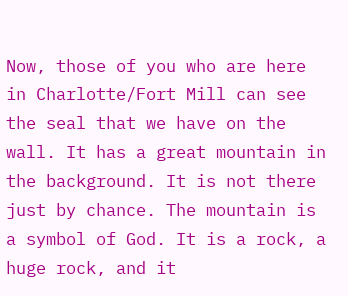Now, those of you who are here in Charlotte/Fort Mill can see the seal that we have on the wall. It has a great mountain in the background. It is not there just by chance. The mountain is a symbol of God. It is a rock, a huge rock, and it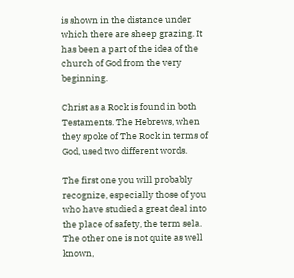is shown in the distance under which there are sheep grazing. It has been a part of the idea of the church of God from the very beginning.

Christ as a Rock is found in both Testaments. The Hebrews, when they spoke of The Rock in terms of God, used two different words.

The first one you will probably recognize, especially those of you who have studied a great deal into the place of safety, the term sela. The other one is not quite as well known,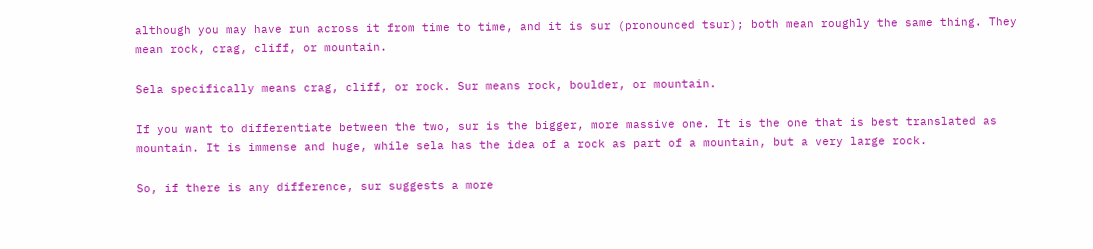although you may have run across it from time to time, and it is sur (pronounced tsur); both mean roughly the same thing. They mean rock, crag, cliff, or mountain.

Sela specifically means crag, cliff, or rock. Sur means rock, boulder, or mountain.

If you want to differentiate between the two, sur is the bigger, more massive one. It is the one that is best translated as mountain. It is immense and huge, while sela has the idea of a rock as part of a mountain, but a very large rock.

So, if there is any difference, sur suggests a more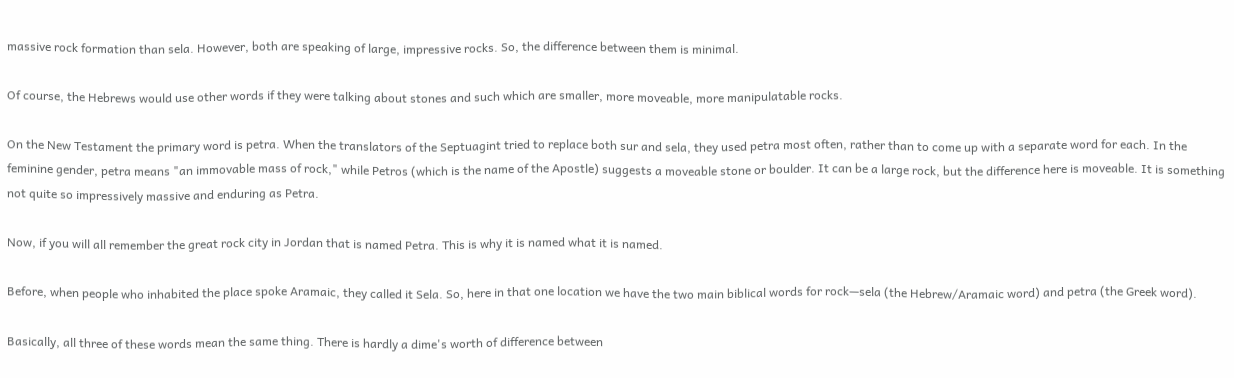massive rock formation than sela. However, both are speaking of large, impressive rocks. So, the difference between them is minimal.

Of course, the Hebrews would use other words if they were talking about stones and such which are smaller, more moveable, more manipulatable rocks.

On the New Testament the primary word is petra. When the translators of the Septuagint tried to replace both sur and sela, they used petra most often, rather than to come up with a separate word for each. In the feminine gender, petra means "an immovable mass of rock," while Petros (which is the name of the Apostle) suggests a moveable stone or boulder. It can be a large rock, but the difference here is moveable. It is something not quite so impressively massive and enduring as Petra.

Now, if you will all remember the great rock city in Jordan that is named Petra. This is why it is named what it is named.

Before, when people who inhabited the place spoke Aramaic, they called it Sela. So, here in that one location we have the two main biblical words for rock—sela (the Hebrew/Aramaic word) and petra (the Greek word).

Basically, all three of these words mean the same thing. There is hardly a dime's worth of difference between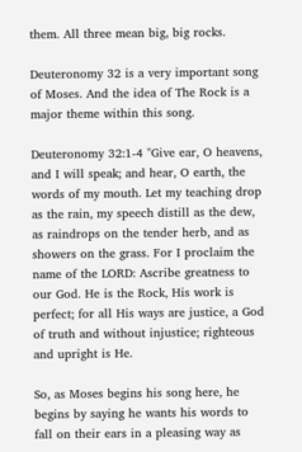them. All three mean big, big rocks.

Deuteronomy 32 is a very important song of Moses. And the idea of The Rock is a major theme within this song.

Deuteronomy 32:1-4 "Give ear, O heavens, and I will speak; and hear, O earth, the words of my mouth. Let my teaching drop as the rain, my speech distill as the dew, as raindrops on the tender herb, and as showers on the grass. For I proclaim the name of the LORD: Ascribe greatness to our God. He is the Rock, His work is perfect; for all His ways are justice, a God of truth and without injustice; righteous and upright is He.

So, as Moses begins his song here, he begins by saying he wants his words to fall on their ears in a pleasing way as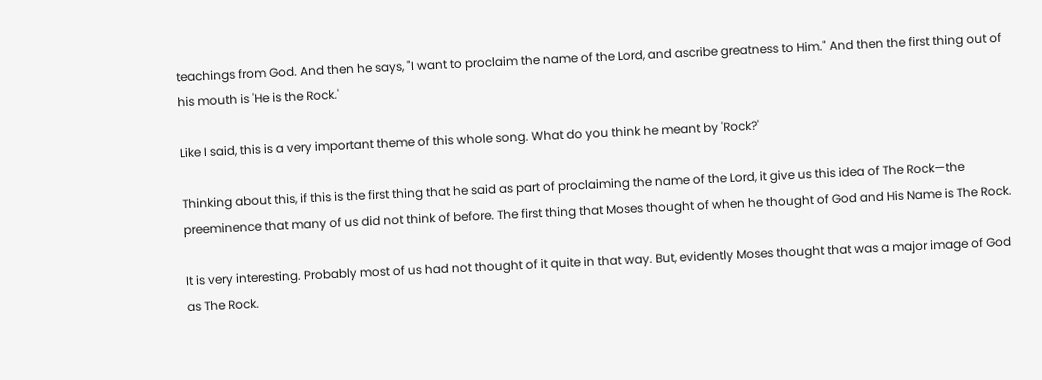teachings from God. And then he says, "I want to proclaim the name of the Lord, and ascribe greatness to Him." And then the first thing out of his mouth is 'He is the Rock.'

Like I said, this is a very important theme of this whole song. What do you think he meant by 'Rock?'

Thinking about this, if this is the first thing that he said as part of proclaiming the name of the Lord, it give us this idea of The Rock—the preeminence that many of us did not think of before. The first thing that Moses thought of when he thought of God and His Name is The Rock.

It is very interesting. Probably most of us had not thought of it quite in that way. But, evidently Moses thought that was a major image of God as The Rock.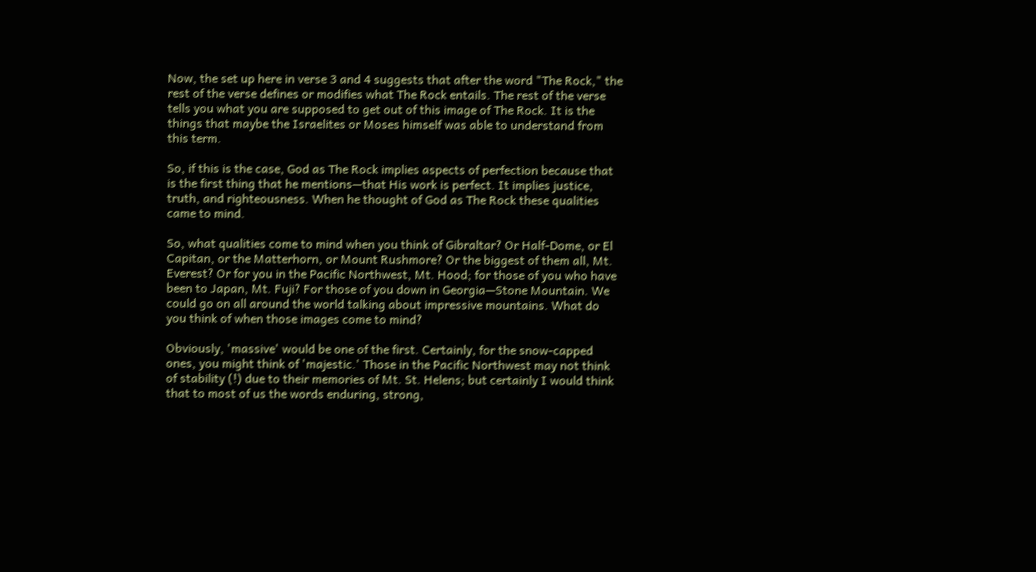Now, the set up here in verse 3 and 4 suggests that after the word "The Rock," the rest of the verse defines or modifies what The Rock entails. The rest of the verse tells you what you are supposed to get out of this image of The Rock. It is the things that maybe the Israelites or Moses himself was able to understand from this term.

So, if this is the case, God as The Rock implies aspects of perfection because that is the first thing that he mentions—that His work is perfect. It implies justice, truth, and righteousness. When he thought of God as The Rock these qualities came to mind.

So, what qualities come to mind when you think of Gibraltar? Or Half-Dome, or El Capitan, or the Matterhorn, or Mount Rushmore? Or the biggest of them all, Mt. Everest? Or for you in the Pacific Northwest, Mt. Hood; for those of you who have been to Japan, Mt. Fuji? For those of you down in Georgia—Stone Mountain. We could go on all around the world talking about impressive mountains. What do you think of when those images come to mind?

Obviously, 'massive' would be one of the first. Certainly, for the snow-capped ones, you might think of 'majestic.' Those in the Pacific Northwest may not think of stability (!) due to their memories of Mt. St. Helens; but certainly I would think that to most of us the words enduring, strong,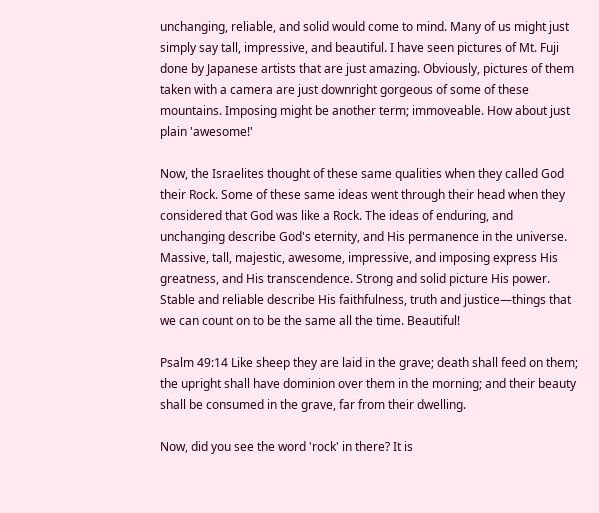unchanging, reliable, and solid would come to mind. Many of us might just simply say tall, impressive, and beautiful. I have seen pictures of Mt. Fuji done by Japanese artists that are just amazing. Obviously, pictures of them taken with a camera are just downright gorgeous of some of these mountains. Imposing might be another term; immoveable. How about just plain 'awesome!'

Now, the Israelites thought of these same qualities when they called God their Rock. Some of these same ideas went through their head when they considered that God was like a Rock. The ideas of enduring, and unchanging describe God's eternity, and His permanence in the universe. Massive, tall, majestic, awesome, impressive, and imposing express His greatness, and His transcendence. Strong and solid picture His power. Stable and reliable describe His faithfulness, truth and justice—things that we can count on to be the same all the time. Beautiful!

Psalm 49:14 Like sheep they are laid in the grave; death shall feed on them; the upright shall have dominion over them in the morning; and their beauty shall be consumed in the grave, far from their dwelling.

Now, did you see the word 'rock' in there? It is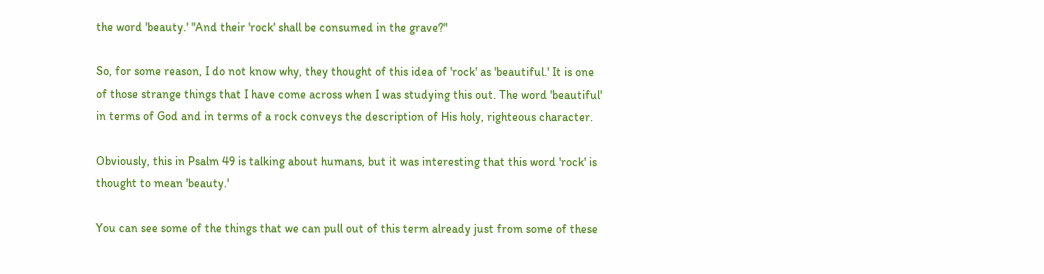the word 'beauty.' "And their 'rock' shall be consumed in the grave?"

So, for some reason, I do not know why, they thought of this idea of 'rock' as 'beautiful.' It is one of those strange things that I have come across when I was studying this out. The word 'beautiful' in terms of God and in terms of a rock conveys the description of His holy, righteous character.

Obviously, this in Psalm 49 is talking about humans, but it was interesting that this word 'rock' is thought to mean 'beauty.'

You can see some of the things that we can pull out of this term already just from some of these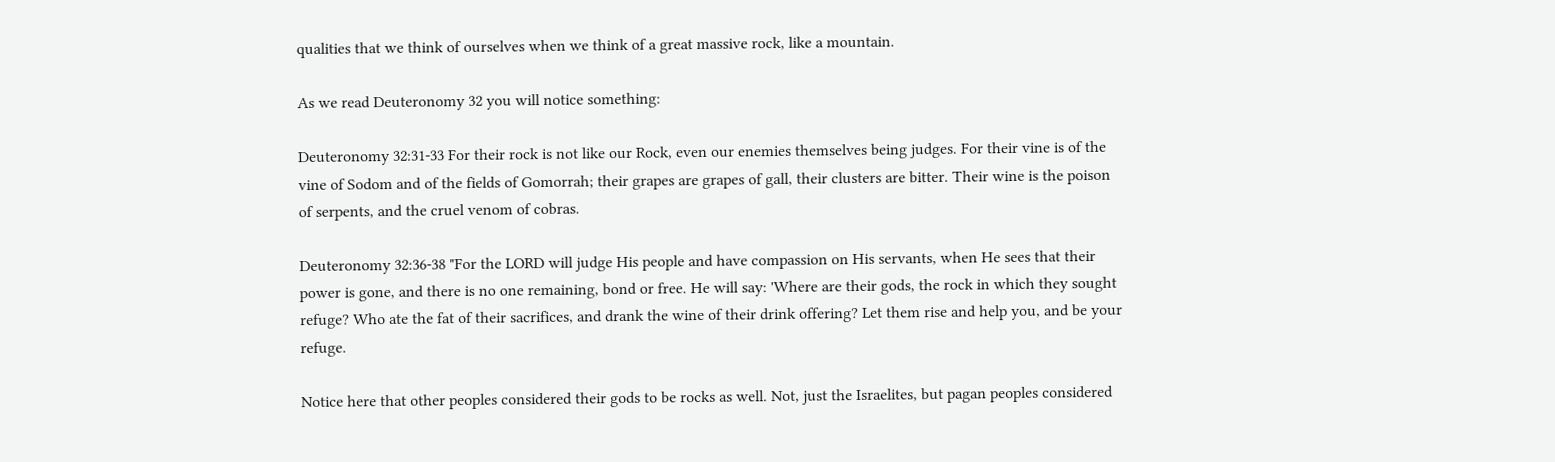qualities that we think of ourselves when we think of a great massive rock, like a mountain.

As we read Deuteronomy 32 you will notice something:

Deuteronomy 32:31-33 For their rock is not like our Rock, even our enemies themselves being judges. For their vine is of the vine of Sodom and of the fields of Gomorrah; their grapes are grapes of gall, their clusters are bitter. Their wine is the poison of serpents, and the cruel venom of cobras.

Deuteronomy 32:36-38 "For the LORD will judge His people and have compassion on His servants, when He sees that their power is gone, and there is no one remaining, bond or free. He will say: 'Where are their gods, the rock in which they sought refuge? Who ate the fat of their sacrifices, and drank the wine of their drink offering? Let them rise and help you, and be your refuge.

Notice here that other peoples considered their gods to be rocks as well. Not, just the Israelites, but pagan peoples considered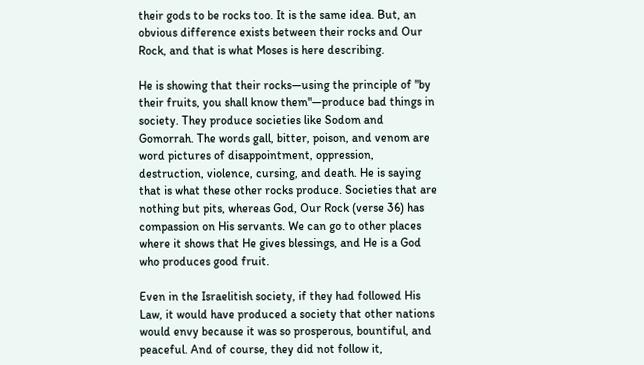their gods to be rocks too. It is the same idea. But, an obvious difference exists between their rocks and Our Rock, and that is what Moses is here describing.

He is showing that their rocks—using the principle of "by their fruits, you shall know them"—produce bad things in society. They produce societies like Sodom and Gomorrah. The words gall, bitter, poison, and venom are word pictures of disappointment, oppression, destruction, violence, cursing, and death. He is saying that is what these other rocks produce. Societies that are nothing but pits, whereas God, Our Rock (verse 36) has compassion on His servants. We can go to other places where it shows that He gives blessings, and He is a God who produces good fruit.

Even in the Israelitish society, if they had followed His Law, it would have produced a society that other nations would envy because it was so prosperous, bountiful, and peaceful. And of course, they did not follow it,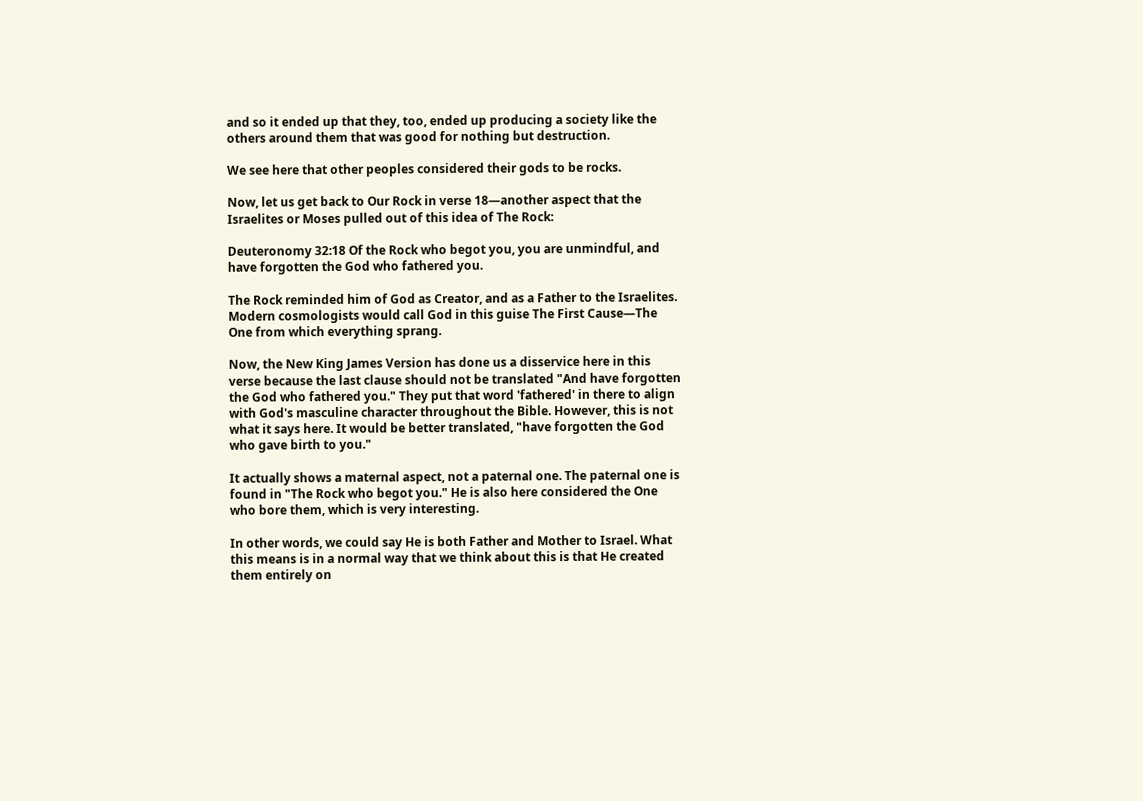and so it ended up that they, too, ended up producing a society like the others around them that was good for nothing but destruction.

We see here that other peoples considered their gods to be rocks.

Now, let us get back to Our Rock in verse 18—another aspect that the Israelites or Moses pulled out of this idea of The Rock:

Deuteronomy 32:18 Of the Rock who begot you, you are unmindful, and have forgotten the God who fathered you.

The Rock reminded him of God as Creator, and as a Father to the Israelites. Modern cosmologists would call God in this guise The First Cause—The One from which everything sprang.

Now, the New King James Version has done us a disservice here in this verse because the last clause should not be translated "And have forgotten the God who fathered you." They put that word 'fathered' in there to align with God's masculine character throughout the Bible. However, this is not what it says here. It would be better translated, "have forgotten the God who gave birth to you."

It actually shows a maternal aspect, not a paternal one. The paternal one is found in "The Rock who begot you." He is also here considered the One who bore them, which is very interesting.

In other words, we could say He is both Father and Mother to Israel. What this means is in a normal way that we think about this is that He created them entirely on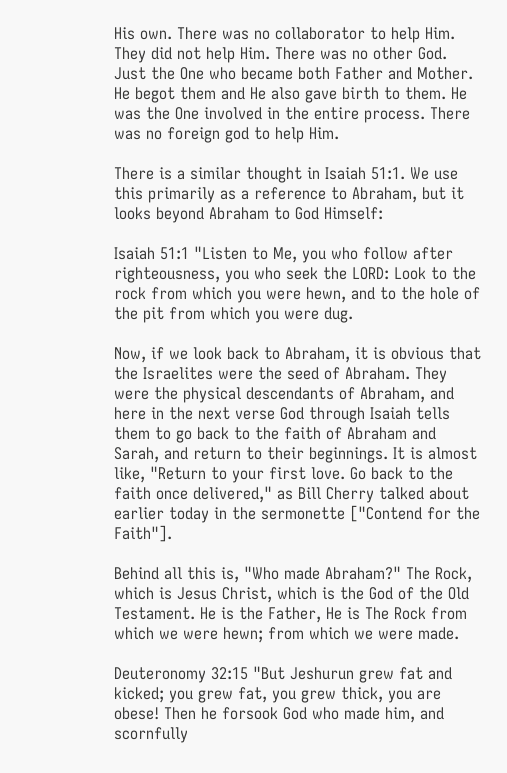His own. There was no collaborator to help Him. They did not help Him. There was no other God. Just the One who became both Father and Mother. He begot them and He also gave birth to them. He was the One involved in the entire process. There was no foreign god to help Him.

There is a similar thought in Isaiah 51:1. We use this primarily as a reference to Abraham, but it looks beyond Abraham to God Himself:

Isaiah 51:1 "Listen to Me, you who follow after righteousness, you who seek the LORD: Look to the rock from which you were hewn, and to the hole of the pit from which you were dug.

Now, if we look back to Abraham, it is obvious that the Israelites were the seed of Abraham. They were the physical descendants of Abraham, and here in the next verse God through Isaiah tells them to go back to the faith of Abraham and Sarah, and return to their beginnings. It is almost like, "Return to your first love. Go back to the faith once delivered," as Bill Cherry talked about earlier today in the sermonette ["Contend for the Faith"].

Behind all this is, "Who made Abraham?" The Rock, which is Jesus Christ, which is the God of the Old Testament. He is the Father, He is The Rock from which we were hewn; from which we were made.

Deuteronomy 32:15 "But Jeshurun grew fat and kicked; you grew fat, you grew thick, you are obese! Then he forsook God who made him, and scornfully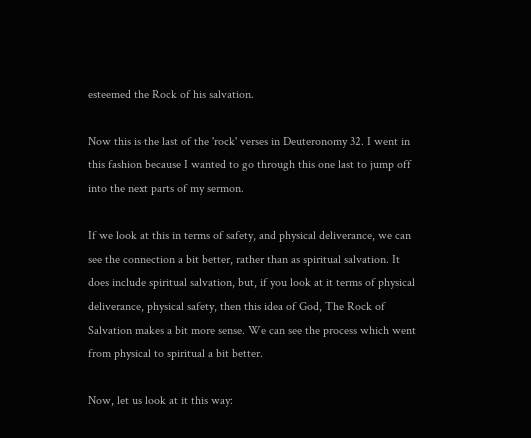esteemed the Rock of his salvation.

Now this is the last of the 'rock' verses in Deuteronomy 32. I went in this fashion because I wanted to go through this one last to jump off into the next parts of my sermon.

If we look at this in terms of safety, and physical deliverance, we can see the connection a bit better, rather than as spiritual salvation. It does include spiritual salvation, but, if you look at it terms of physical deliverance, physical safety, then this idea of God, The Rock of Salvation makes a bit more sense. We can see the process which went from physical to spiritual a bit better.

Now, let us look at it this way: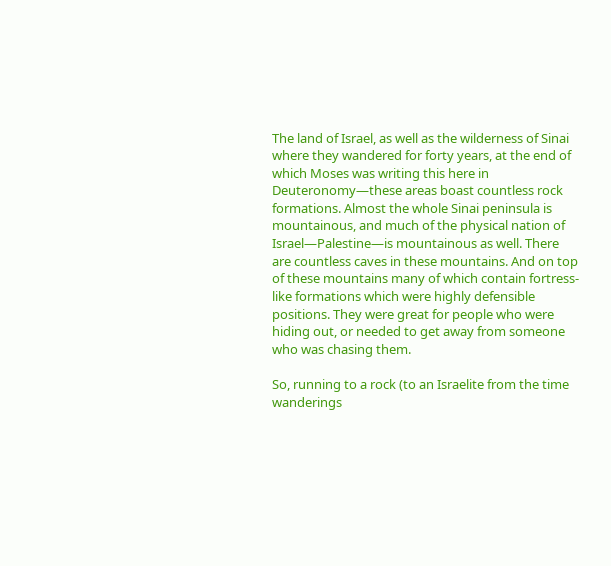The land of Israel, as well as the wilderness of Sinai where they wandered for forty years, at the end of which Moses was writing this here in Deuteronomy—these areas boast countless rock formations. Almost the whole Sinai peninsula is mountainous, and much of the physical nation of Israel—Palestine—is mountainous as well. There are countless caves in these mountains. And on top of these mountains many of which contain fortress-like formations which were highly defensible positions. They were great for people who were hiding out, or needed to get away from someone who was chasing them.

So, running to a rock (to an Israelite from the time wanderings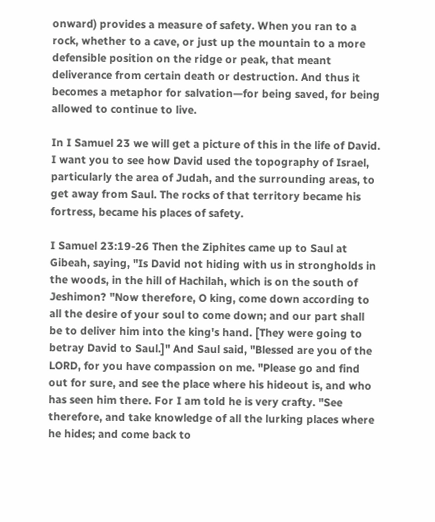onward) provides a measure of safety. When you ran to a rock, whether to a cave, or just up the mountain to a more defensible position on the ridge or peak, that meant deliverance from certain death or destruction. And thus it becomes a metaphor for salvation—for being saved, for being allowed to continue to live.

In I Samuel 23 we will get a picture of this in the life of David. I want you to see how David used the topography of Israel, particularly the area of Judah, and the surrounding areas, to get away from Saul. The rocks of that territory became his fortress, became his places of safety.

I Samuel 23:19-26 Then the Ziphites came up to Saul at Gibeah, saying, "Is David not hiding with us in strongholds in the woods, in the hill of Hachilah, which is on the south of Jeshimon? "Now therefore, O king, come down according to all the desire of your soul to come down; and our part shall be to deliver him into the king's hand. [They were going to betray David to Saul.]" And Saul said, "Blessed are you of the LORD, for you have compassion on me. "Please go and find out for sure, and see the place where his hideout is, and who has seen him there. For I am told he is very crafty. "See therefore, and take knowledge of all the lurking places where he hides; and come back to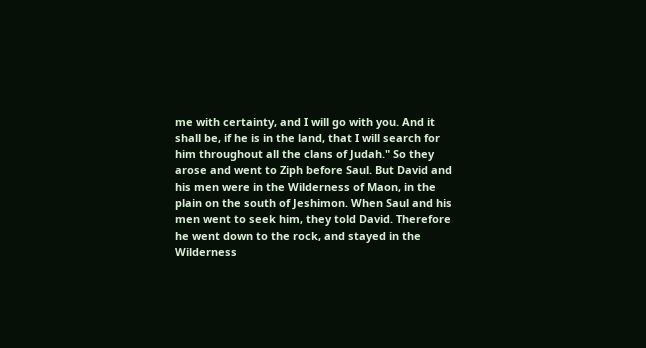me with certainty, and I will go with you. And it shall be, if he is in the land, that I will search for him throughout all the clans of Judah." So they arose and went to Ziph before Saul. But David and his men were in the Wilderness of Maon, in the plain on the south of Jeshimon. When Saul and his men went to seek him, they told David. Therefore he went down to the rock, and stayed in the Wilderness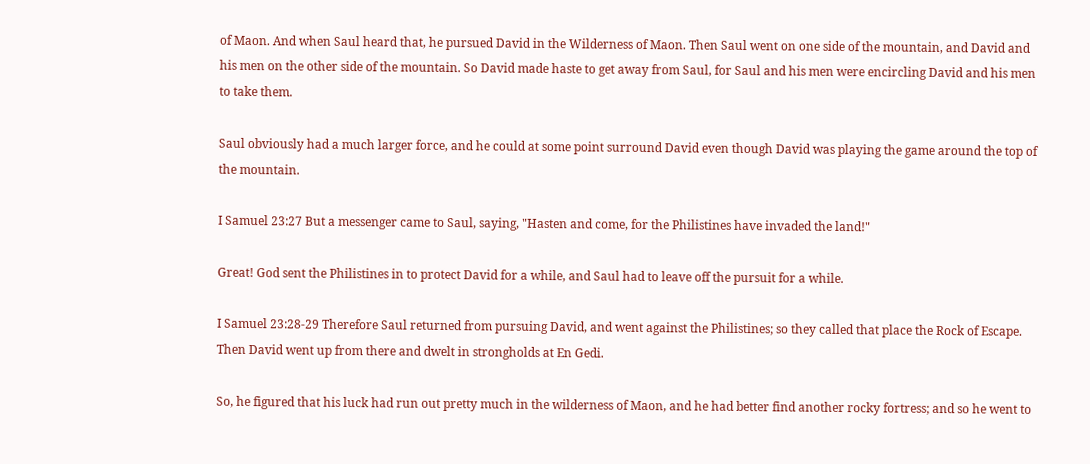of Maon. And when Saul heard that, he pursued David in the Wilderness of Maon. Then Saul went on one side of the mountain, and David and his men on the other side of the mountain. So David made haste to get away from Saul, for Saul and his men were encircling David and his men to take them.

Saul obviously had a much larger force, and he could at some point surround David even though David was playing the game around the top of the mountain.

I Samuel 23:27 But a messenger came to Saul, saying, "Hasten and come, for the Philistines have invaded the land!"

Great! God sent the Philistines in to protect David for a while, and Saul had to leave off the pursuit for a while.

I Samuel 23:28-29 Therefore Saul returned from pursuing David, and went against the Philistines; so they called that place the Rock of Escape. Then David went up from there and dwelt in strongholds at En Gedi.

So, he figured that his luck had run out pretty much in the wilderness of Maon, and he had better find another rocky fortress; and so he went to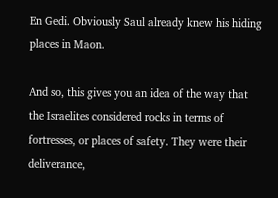En Gedi. Obviously Saul already knew his hiding places in Maon.

And so, this gives you an idea of the way that the Israelites considered rocks in terms of fortresses, or places of safety. They were their deliverance,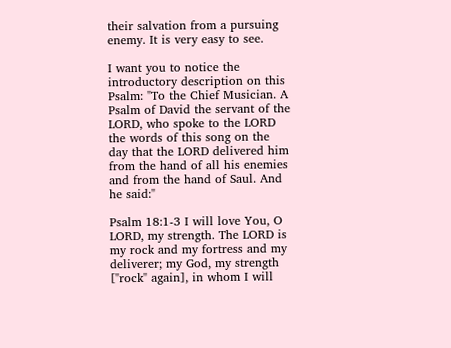their salvation from a pursuing enemy. It is very easy to see.

I want you to notice the introductory description on this Psalm: "To the Chief Musician. A Psalm of David the servant of the LORD, who spoke to the LORD the words of this song on the day that the LORD delivered him from the hand of all his enemies and from the hand of Saul. And he said:"

Psalm 18:1-3 I will love You, O LORD, my strength. The LORD is my rock and my fortress and my deliverer; my God, my strength ["rock" again], in whom I will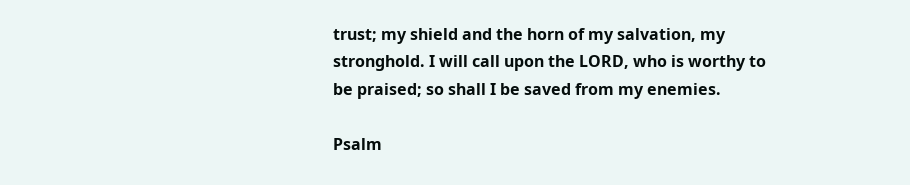trust; my shield and the horn of my salvation, my stronghold. I will call upon the LORD, who is worthy to be praised; so shall I be saved from my enemies.

Psalm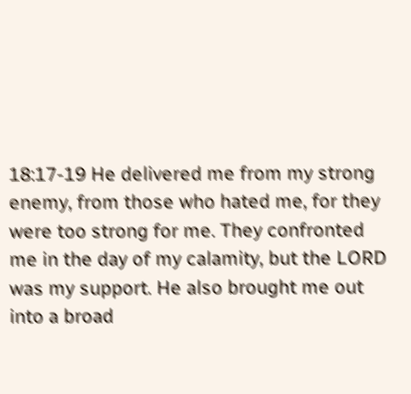18:17-19 He delivered me from my strong enemy, from those who hated me, for they were too strong for me. They confronted me in the day of my calamity, but the LORD was my support. He also brought me out into a broad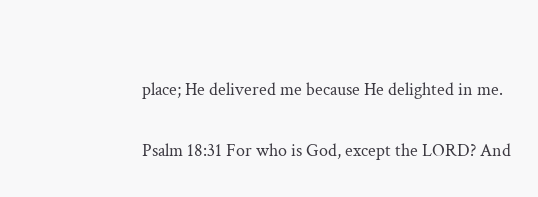place; He delivered me because He delighted in me.

Psalm 18:31 For who is God, except the LORD? And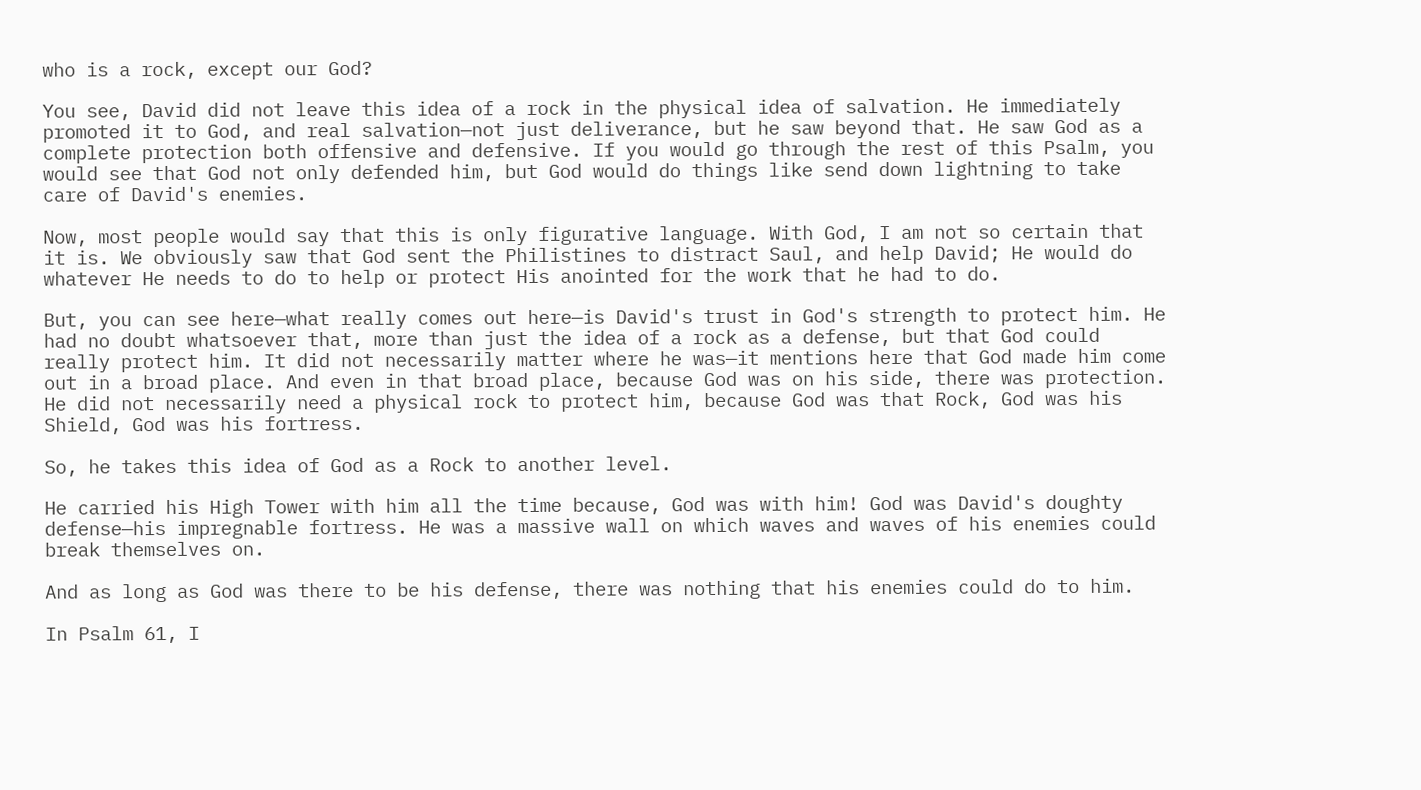who is a rock, except our God?

You see, David did not leave this idea of a rock in the physical idea of salvation. He immediately promoted it to God, and real salvation—not just deliverance, but he saw beyond that. He saw God as a complete protection both offensive and defensive. If you would go through the rest of this Psalm, you would see that God not only defended him, but God would do things like send down lightning to take care of David's enemies.

Now, most people would say that this is only figurative language. With God, I am not so certain that it is. We obviously saw that God sent the Philistines to distract Saul, and help David; He would do whatever He needs to do to help or protect His anointed for the work that he had to do.

But, you can see here—what really comes out here—is David's trust in God's strength to protect him. He had no doubt whatsoever that, more than just the idea of a rock as a defense, but that God could really protect him. It did not necessarily matter where he was—it mentions here that God made him come out in a broad place. And even in that broad place, because God was on his side, there was protection. He did not necessarily need a physical rock to protect him, because God was that Rock, God was his Shield, God was his fortress.

So, he takes this idea of God as a Rock to another level.

He carried his High Tower with him all the time because, God was with him! God was David's doughty defense—his impregnable fortress. He was a massive wall on which waves and waves of his enemies could break themselves on.

And as long as God was there to be his defense, there was nothing that his enemies could do to him.

In Psalm 61, I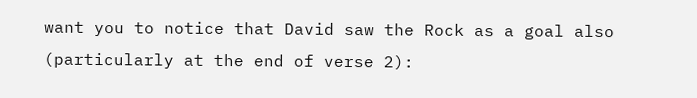want you to notice that David saw the Rock as a goal also (particularly at the end of verse 2):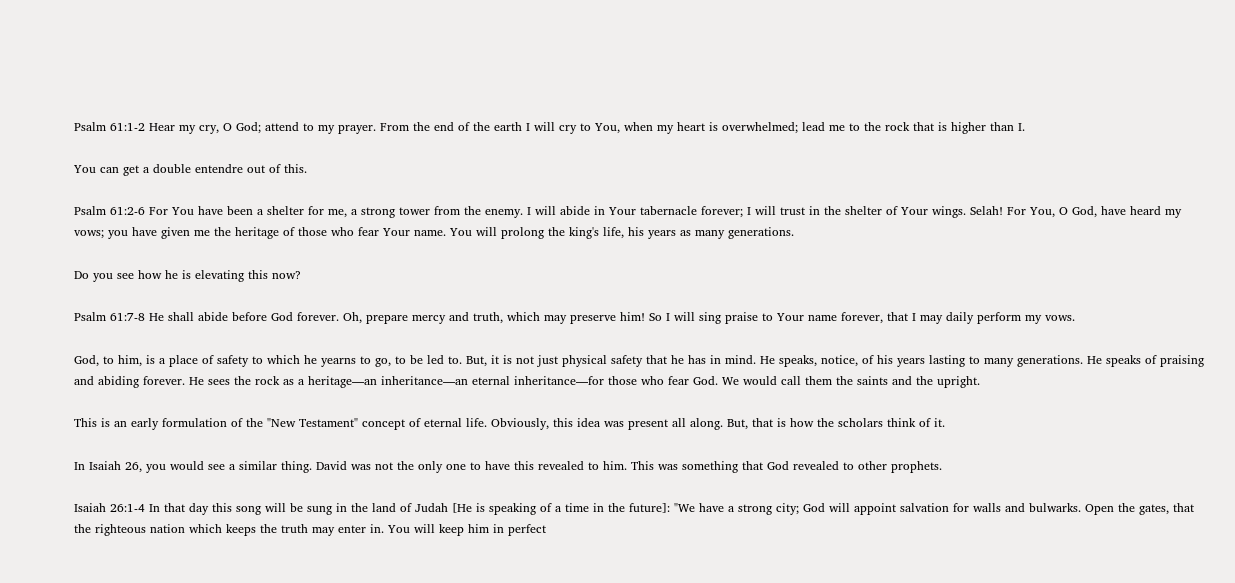Psalm 61:1-2 Hear my cry, O God; attend to my prayer. From the end of the earth I will cry to You, when my heart is overwhelmed; lead me to the rock that is higher than I.

You can get a double entendre out of this.

Psalm 61:2-6 For You have been a shelter for me, a strong tower from the enemy. I will abide in Your tabernacle forever; I will trust in the shelter of Your wings. Selah! For You, O God, have heard my vows; you have given me the heritage of those who fear Your name. You will prolong the king's life, his years as many generations.

Do you see how he is elevating this now?

Psalm 61:7-8 He shall abide before God forever. Oh, prepare mercy and truth, which may preserve him! So I will sing praise to Your name forever, that I may daily perform my vows.

God, to him, is a place of safety to which he yearns to go, to be led to. But, it is not just physical safety that he has in mind. He speaks, notice, of his years lasting to many generations. He speaks of praising and abiding forever. He sees the rock as a heritage—an inheritance—an eternal inheritance—for those who fear God. We would call them the saints and the upright.

This is an early formulation of the "New Testament" concept of eternal life. Obviously, this idea was present all along. But, that is how the scholars think of it.

In Isaiah 26, you would see a similar thing. David was not the only one to have this revealed to him. This was something that God revealed to other prophets.

Isaiah 26:1-4 In that day this song will be sung in the land of Judah [He is speaking of a time in the future]: "We have a strong city; God will appoint salvation for walls and bulwarks. Open the gates, that the righteous nation which keeps the truth may enter in. You will keep him in perfect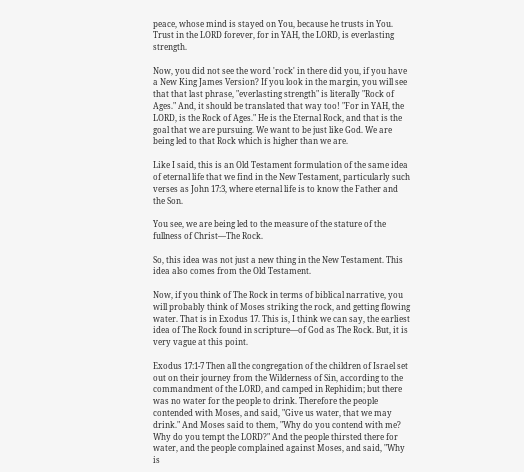peace, whose mind is stayed on You, because he trusts in You. Trust in the LORD forever, for in YAH, the LORD, is everlasting strength.

Now, you did not see the word 'rock' in there did you, if you have a New King James Version? If you look in the margin, you will see that that last phrase, "everlasting strength" is literally "Rock of Ages." And, it should be translated that way too! "For in YAH, the LORD, is the Rock of Ages." He is the Eternal Rock, and that is the goal that we are pursuing. We want to be just like God. We are being led to that Rock which is higher than we are.

Like I said, this is an Old Testament formulation of the same idea of eternal life that we find in the New Testament, particularly such verses as John 17:3, where eternal life is to know the Father and the Son.

You see, we are being led to the measure of the stature of the fullness of Christ—The Rock.

So, this idea was not just a new thing in the New Testament. This idea also comes from the Old Testament.

Now, if you think of The Rock in terms of biblical narrative, you will probably think of Moses striking the rock, and getting flowing water. That is in Exodus 17. This is, I think we can say, the earliest idea of The Rock found in scripture—of God as The Rock. But, it is very vague at this point.

Exodus 17:1-7 Then all the congregation of the children of Israel set out on their journey from the Wilderness of Sin, according to the commandment of the LORD, and camped in Rephidim; but there was no water for the people to drink. Therefore the people contended with Moses, and said, "Give us water, that we may drink." And Moses said to them, "Why do you contend with me? Why do you tempt the LORD?" And the people thirsted there for water, and the people complained against Moses, and said, "Why is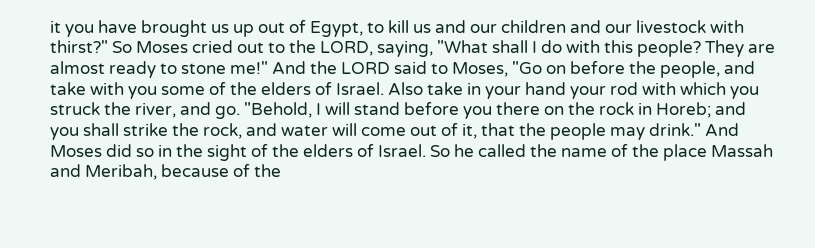it you have brought us up out of Egypt, to kill us and our children and our livestock with thirst?" So Moses cried out to the LORD, saying, "What shall I do with this people? They are almost ready to stone me!" And the LORD said to Moses, "Go on before the people, and take with you some of the elders of Israel. Also take in your hand your rod with which you struck the river, and go. "Behold, I will stand before you there on the rock in Horeb; and you shall strike the rock, and water will come out of it, that the people may drink." And Moses did so in the sight of the elders of Israel. So he called the name of the place Massah and Meribah, because of the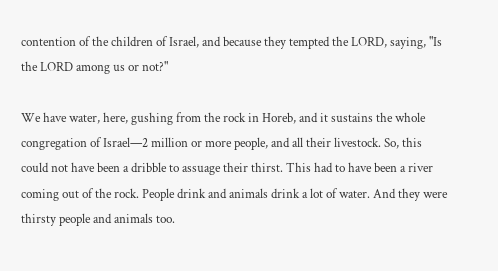contention of the children of Israel, and because they tempted the LORD, saying, "Is the LORD among us or not?"

We have water, here, gushing from the rock in Horeb, and it sustains the whole congregation of Israel—2 million or more people, and all their livestock. So, this could not have been a dribble to assuage their thirst. This had to have been a river coming out of the rock. People drink and animals drink a lot of water. And they were thirsty people and animals too.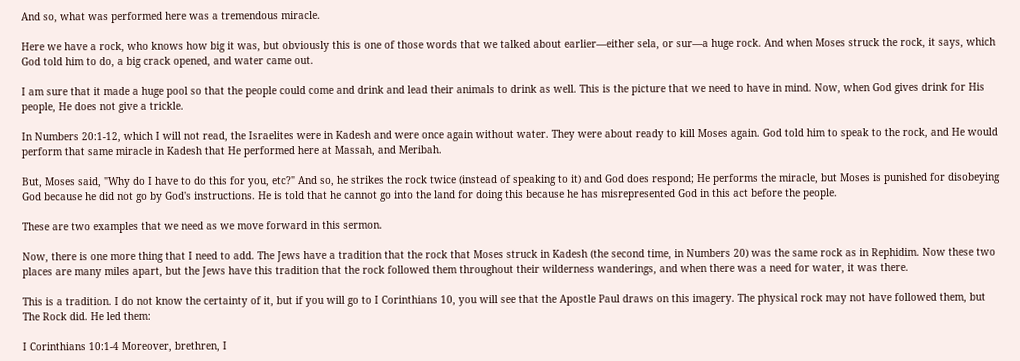And so, what was performed here was a tremendous miracle.

Here we have a rock, who knows how big it was, but obviously this is one of those words that we talked about earlier—either sela, or sur—a huge rock. And when Moses struck the rock, it says, which God told him to do, a big crack opened, and water came out.

I am sure that it made a huge pool so that the people could come and drink and lead their animals to drink as well. This is the picture that we need to have in mind. Now, when God gives drink for His people, He does not give a trickle.

In Numbers 20:1-12, which I will not read, the Israelites were in Kadesh and were once again without water. They were about ready to kill Moses again. God told him to speak to the rock, and He would perform that same miracle in Kadesh that He performed here at Massah, and Meribah.

But, Moses said, "Why do I have to do this for you, etc?" And so, he strikes the rock twice (instead of speaking to it) and God does respond; He performs the miracle, but Moses is punished for disobeying God because he did not go by God's instructions. He is told that he cannot go into the land for doing this because he has misrepresented God in this act before the people.

These are two examples that we need as we move forward in this sermon.

Now, there is one more thing that I need to add. The Jews have a tradition that the rock that Moses struck in Kadesh (the second time, in Numbers 20) was the same rock as in Rephidim. Now these two places are many miles apart, but the Jews have this tradition that the rock followed them throughout their wilderness wanderings, and when there was a need for water, it was there.

This is a tradition. I do not know the certainty of it, but if you will go to I Corinthians 10, you will see that the Apostle Paul draws on this imagery. The physical rock may not have followed them, but The Rock did. He led them:

I Corinthians 10:1-4 Moreover, brethren, I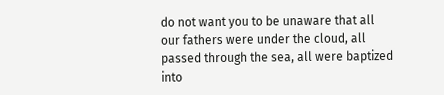do not want you to be unaware that all our fathers were under the cloud, all passed through the sea, all were baptized into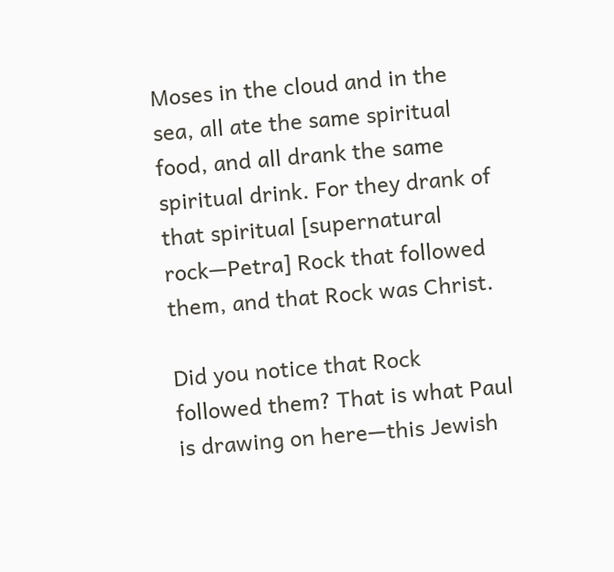Moses in the cloud and in the sea, all ate the same spiritual food, and all drank the same spiritual drink. For they drank of that spiritual [supernatural rock—Petra] Rock that followed them, and that Rock was Christ.

Did you notice that Rock followed them? That is what Paul is drawing on here—this Jewish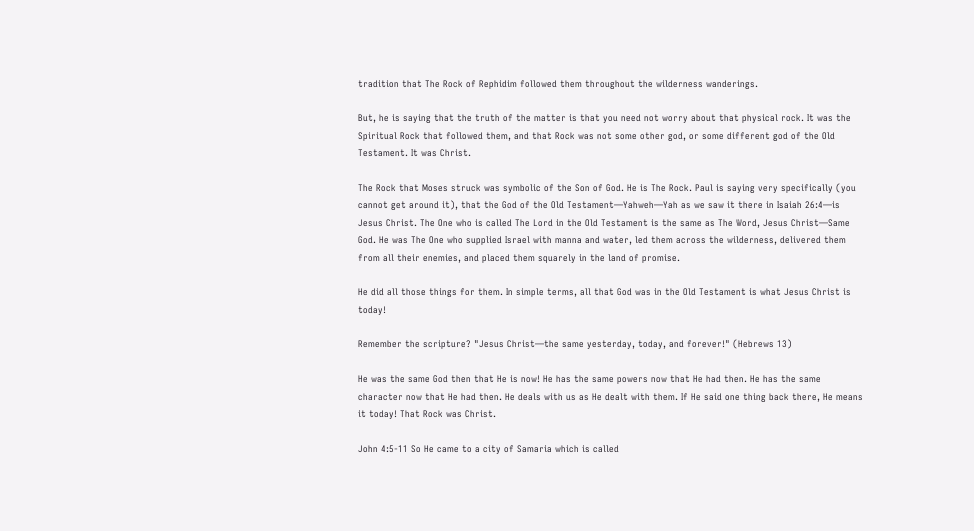tradition that The Rock of Rephidim followed them throughout the wilderness wanderings.

But, he is saying that the truth of the matter is that you need not worry about that physical rock. It was the Spiritual Rock that followed them, and that Rock was not some other god, or some different god of the Old Testament. It was Christ.

The Rock that Moses struck was symbolic of the Son of God. He is The Rock. Paul is saying very specifically (you cannot get around it), that the God of the Old Testament—Yahweh—Yah as we saw it there in Isaiah 26:4—is Jesus Christ. The One who is called The Lord in the Old Testament is the same as The Word, Jesus Christ—Same God. He was The One who supplied Israel with manna and water, led them across the wilderness, delivered them from all their enemies, and placed them squarely in the land of promise.

He did all those things for them. In simple terms, all that God was in the Old Testament is what Jesus Christ is today!

Remember the scripture? "Jesus Christ—the same yesterday, today, and forever!" (Hebrews 13)

He was the same God then that He is now! He has the same powers now that He had then. He has the same character now that He had then. He deals with us as He dealt with them. If He said one thing back there, He means it today! That Rock was Christ.

John 4:5-11 So He came to a city of Samaria which is called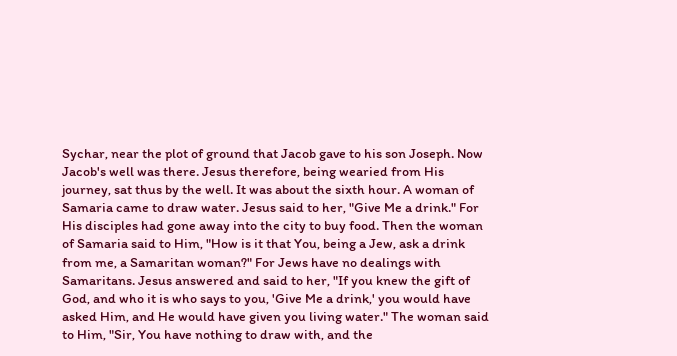Sychar, near the plot of ground that Jacob gave to his son Joseph. Now Jacob's well was there. Jesus therefore, being wearied from His journey, sat thus by the well. It was about the sixth hour. A woman of Samaria came to draw water. Jesus said to her, "Give Me a drink." For His disciples had gone away into the city to buy food. Then the woman of Samaria said to Him, "How is it that You, being a Jew, ask a drink from me, a Samaritan woman?" For Jews have no dealings with Samaritans. Jesus answered and said to her, "If you knew the gift of God, and who it is who says to you, 'Give Me a drink,' you would have asked Him, and He would have given you living water." The woman said to Him, "Sir, You have nothing to draw with, and the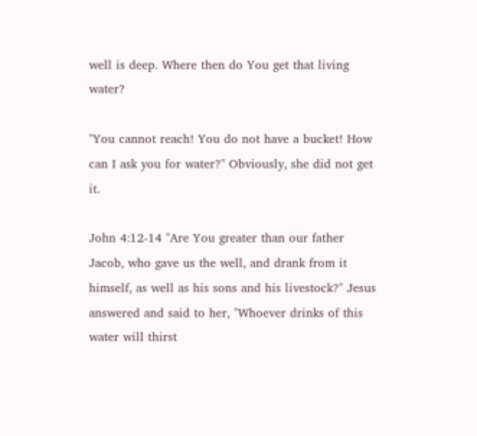well is deep. Where then do You get that living water?

"You cannot reach! You do not have a bucket! How can I ask you for water?" Obviously, she did not get it.

John 4:12-14 "Are You greater than our father Jacob, who gave us the well, and drank from it himself, as well as his sons and his livestock?" Jesus answered and said to her, "Whoever drinks of this water will thirst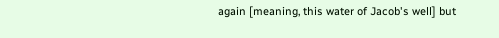again [meaning, this water of Jacob's well] but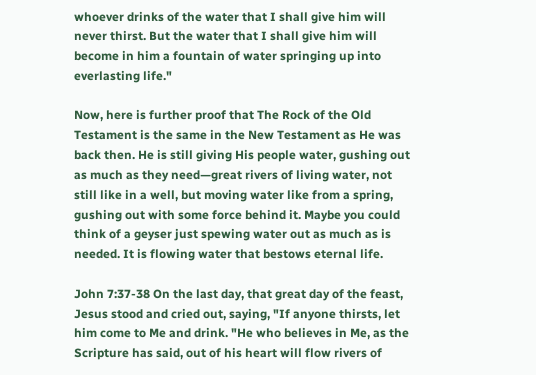whoever drinks of the water that I shall give him will never thirst. But the water that I shall give him will become in him a fountain of water springing up into everlasting life."

Now, here is further proof that The Rock of the Old Testament is the same in the New Testament as He was back then. He is still giving His people water, gushing out as much as they need—great rivers of living water, not still like in a well, but moving water like from a spring, gushing out with some force behind it. Maybe you could think of a geyser just spewing water out as much as is needed. It is flowing water that bestows eternal life.

John 7:37-38 On the last day, that great day of the feast, Jesus stood and cried out, saying, "If anyone thirsts, let him come to Me and drink. "He who believes in Me, as the Scripture has said, out of his heart will flow rivers of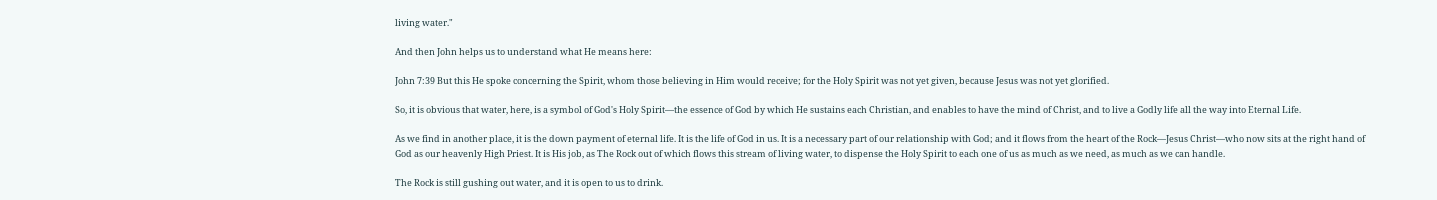living water."

And then John helps us to understand what He means here:

John 7:39 But this He spoke concerning the Spirit, whom those believing in Him would receive; for the Holy Spirit was not yet given, because Jesus was not yet glorified.

So, it is obvious that water, here, is a symbol of God's Holy Spirit—the essence of God by which He sustains each Christian, and enables to have the mind of Christ, and to live a Godly life all the way into Eternal Life.

As we find in another place, it is the down payment of eternal life. It is the life of God in us. It is a necessary part of our relationship with God; and it flows from the heart of the Rock—Jesus Christ—who now sits at the right hand of God as our heavenly High Priest. It is His job, as The Rock out of which flows this stream of living water, to dispense the Holy Spirit to each one of us as much as we need, as much as we can handle.

The Rock is still gushing out water, and it is open to us to drink.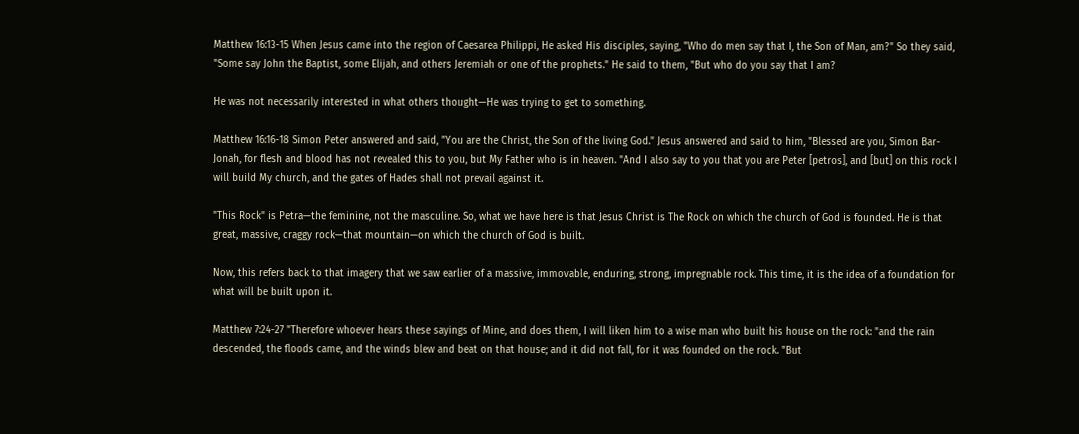Matthew 16:13-15 When Jesus came into the region of Caesarea Philippi, He asked His disciples, saying, "Who do men say that I, the Son of Man, am?" So they said, "Some say John the Baptist, some Elijah, and others Jeremiah or one of the prophets." He said to them, "But who do you say that I am?

He was not necessarily interested in what others thought—He was trying to get to something.

Matthew 16:16-18 Simon Peter answered and said, "You are the Christ, the Son of the living God." Jesus answered and said to him, "Blessed are you, Simon Bar-Jonah, for flesh and blood has not revealed this to you, but My Father who is in heaven. "And I also say to you that you are Peter [petros], and [but] on this rock I will build My church, and the gates of Hades shall not prevail against it.

"This Rock" is Petra—the feminine, not the masculine. So, what we have here is that Jesus Christ is The Rock on which the church of God is founded. He is that great, massive, craggy rock—that mountain—on which the church of God is built.

Now, this refers back to that imagery that we saw earlier of a massive, immovable, enduring, strong, impregnable rock. This time, it is the idea of a foundation for what will be built upon it.

Matthew 7:24-27 "Therefore whoever hears these sayings of Mine, and does them, I will liken him to a wise man who built his house on the rock: "and the rain descended, the floods came, and the winds blew and beat on that house; and it did not fall, for it was founded on the rock. "But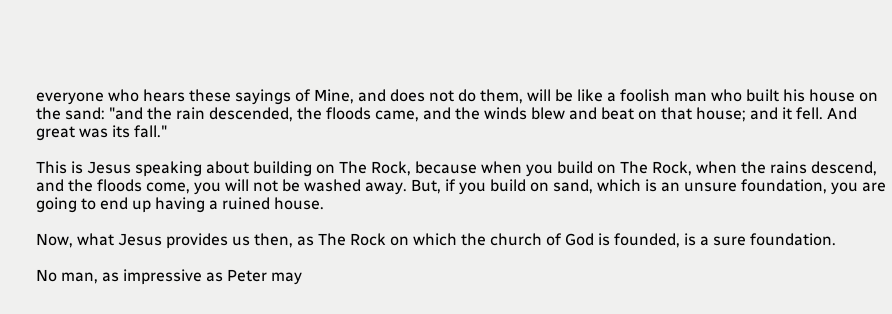everyone who hears these sayings of Mine, and does not do them, will be like a foolish man who built his house on the sand: "and the rain descended, the floods came, and the winds blew and beat on that house; and it fell. And great was its fall."

This is Jesus speaking about building on The Rock, because when you build on The Rock, when the rains descend, and the floods come, you will not be washed away. But, if you build on sand, which is an unsure foundation, you are going to end up having a ruined house.

Now, what Jesus provides us then, as The Rock on which the church of God is founded, is a sure foundation.

No man, as impressive as Peter may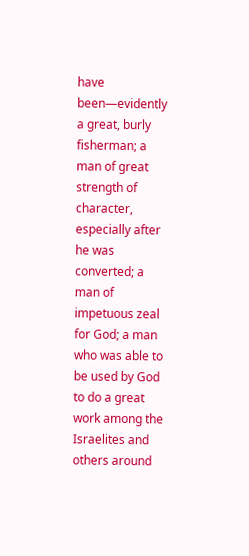have been—evidently a great, burly fisherman; a man of great strength of character, especially after he was converted; a man of impetuous zeal for God; a man who was able to be used by God to do a great work among the Israelites and others around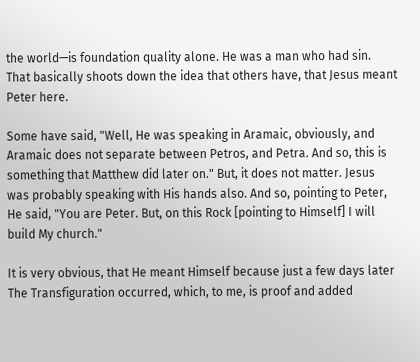the world—is foundation quality alone. He was a man who had sin. That basically shoots down the idea that others have, that Jesus meant Peter here.

Some have said, "Well, He was speaking in Aramaic, obviously, and Aramaic does not separate between Petros, and Petra. And so, this is something that Matthew did later on." But, it does not matter. Jesus was probably speaking with His hands also. And so, pointing to Peter, He said, "You are Peter. But, on this Rock [pointing to Himself] I will build My church."

It is very obvious, that He meant Himself because just a few days later The Transfiguration occurred, which, to me, is proof and added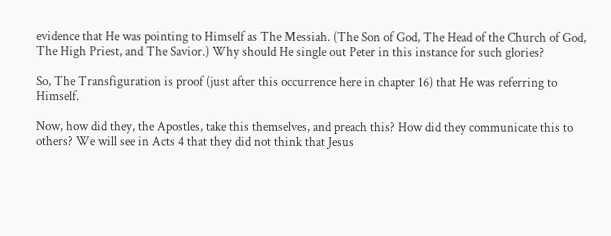evidence that He was pointing to Himself as The Messiah. (The Son of God, The Head of the Church of God, The High Priest, and The Savior.) Why should He single out Peter in this instance for such glories?

So, The Transfiguration is proof (just after this occurrence here in chapter 16) that He was referring to Himself.

Now, how did they, the Apostles, take this themselves, and preach this? How did they communicate this to others? We will see in Acts 4 that they did not think that Jesus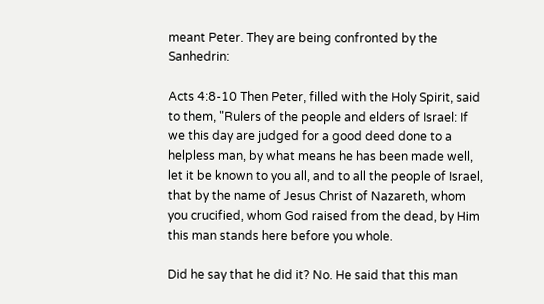meant Peter. They are being confronted by the Sanhedrin:

Acts 4:8-10 Then Peter, filled with the Holy Spirit, said to them, "Rulers of the people and elders of Israel: If we this day are judged for a good deed done to a helpless man, by what means he has been made well, let it be known to you all, and to all the people of Israel, that by the name of Jesus Christ of Nazareth, whom you crucified, whom God raised from the dead, by Him this man stands here before you whole.

Did he say that he did it? No. He said that this man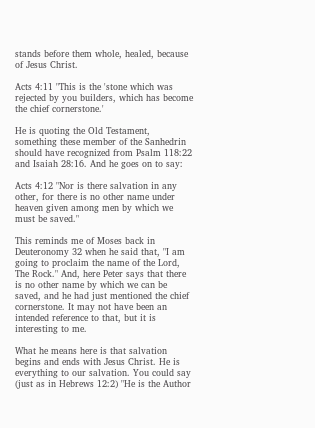stands before them whole, healed, because of Jesus Christ.

Acts 4:11 "This is the 'stone which was rejected by you builders, which has become the chief cornerstone.'

He is quoting the Old Testament, something these member of the Sanhedrin should have recognized from Psalm 118:22 and Isaiah 28:16. And he goes on to say:

Acts 4:12 "Nor is there salvation in any other, for there is no other name under heaven given among men by which we must be saved."

This reminds me of Moses back in Deuteronomy 32 when he said that, "I am going to proclaim the name of the Lord, The Rock." And, here Peter says that there is no other name by which we can be saved, and he had just mentioned the chief cornerstone. It may not have been an intended reference to that, but it is interesting to me.

What he means here is that salvation begins and ends with Jesus Christ. He is everything to our salvation. You could say (just as in Hebrews 12:2) "He is the Author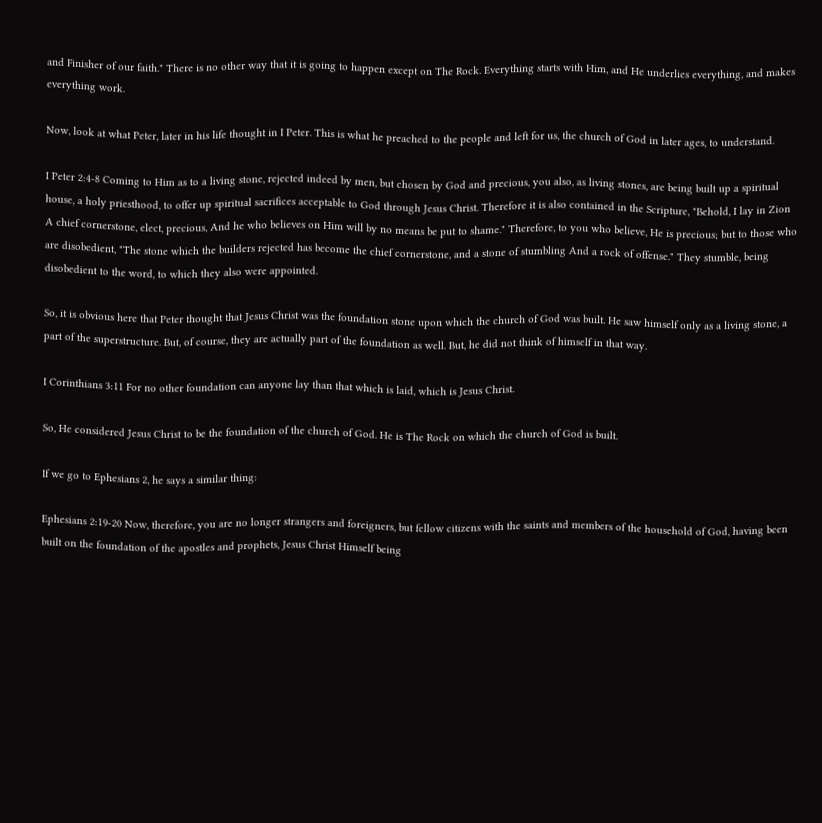and Finisher of our faith." There is no other way that it is going to happen except on The Rock. Everything starts with Him, and He underlies everything, and makes everything work.

Now, look at what Peter, later in his life thought in I Peter. This is what he preached to the people and left for us, the church of God in later ages, to understand.

I Peter 2:4-8 Coming to Him as to a living stone, rejected indeed by men, but chosen by God and precious, you also, as living stones, are being built up a spiritual house, a holy priesthood, to offer up spiritual sacrifices acceptable to God through Jesus Christ. Therefore it is also contained in the Scripture, "Behold, I lay in Zion A chief cornerstone, elect, precious, And he who believes on Him will by no means be put to shame." Therefore, to you who believe, He is precious; but to those who are disobedient, "The stone which the builders rejected has become the chief cornerstone, and a stone of stumbling And a rock of offense." They stumble, being disobedient to the word, to which they also were appointed.

So, it is obvious here that Peter thought that Jesus Christ was the foundation stone upon which the church of God was built. He saw himself only as a living stone, a part of the superstructure. But, of course, they are actually part of the foundation as well. But, he did not think of himself in that way.

I Corinthians 3:11 For no other foundation can anyone lay than that which is laid, which is Jesus Christ.

So, He considered Jesus Christ to be the foundation of the church of God. He is The Rock on which the church of God is built.

If we go to Ephesians 2, he says a similar thing:

Ephesians 2:19-20 Now, therefore, you are no longer strangers and foreigners, but fellow citizens with the saints and members of the household of God, having been built on the foundation of the apostles and prophets, Jesus Christ Himself being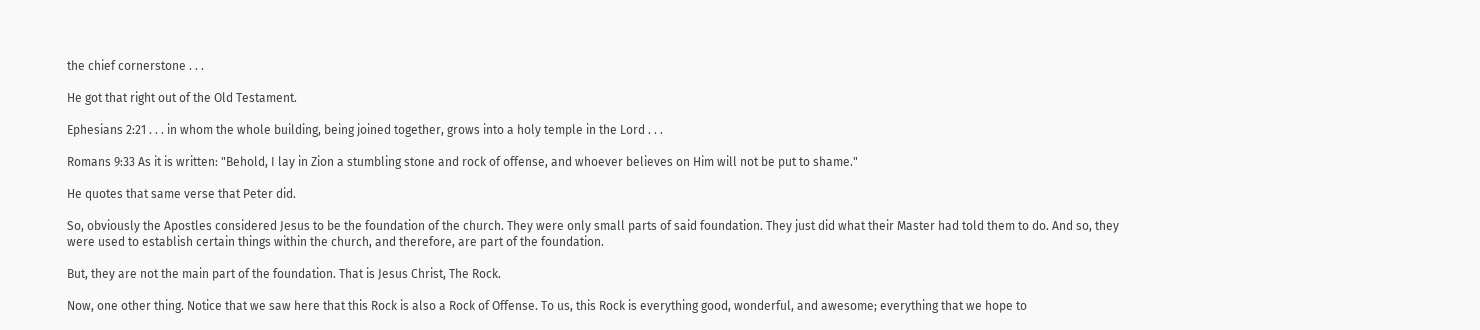the chief cornerstone . . .

He got that right out of the Old Testament.

Ephesians 2:21 . . . in whom the whole building, being joined together, grows into a holy temple in the Lord . . .

Romans 9:33 As it is written: "Behold, I lay in Zion a stumbling stone and rock of offense, and whoever believes on Him will not be put to shame."

He quotes that same verse that Peter did.

So, obviously the Apostles considered Jesus to be the foundation of the church. They were only small parts of said foundation. They just did what their Master had told them to do. And so, they were used to establish certain things within the church, and therefore, are part of the foundation.

But, they are not the main part of the foundation. That is Jesus Christ, The Rock.

Now, one other thing. Notice that we saw here that this Rock is also a Rock of Offense. To us, this Rock is everything good, wonderful, and awesome; everything that we hope to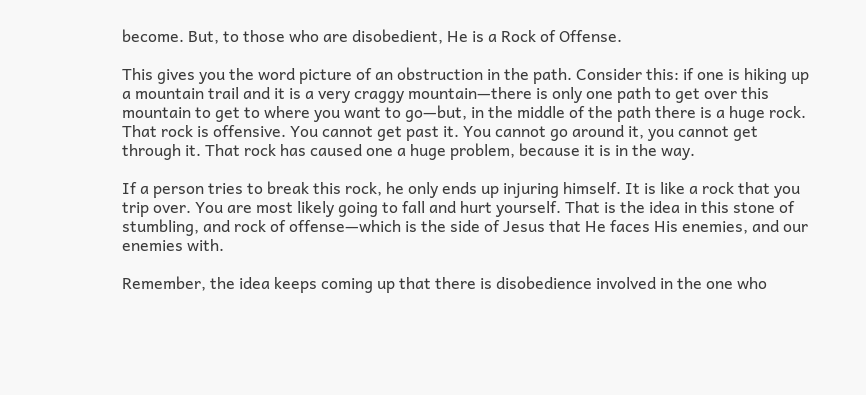become. But, to those who are disobedient, He is a Rock of Offense.

This gives you the word picture of an obstruction in the path. Consider this: if one is hiking up a mountain trail and it is a very craggy mountain—there is only one path to get over this mountain to get to where you want to go—but, in the middle of the path there is a huge rock. That rock is offensive. You cannot get past it. You cannot go around it, you cannot get through it. That rock has caused one a huge problem, because it is in the way.

If a person tries to break this rock, he only ends up injuring himself. It is like a rock that you trip over. You are most likely going to fall and hurt yourself. That is the idea in this stone of stumbling, and rock of offense—which is the side of Jesus that He faces His enemies, and our enemies with.

Remember, the idea keeps coming up that there is disobedience involved in the one who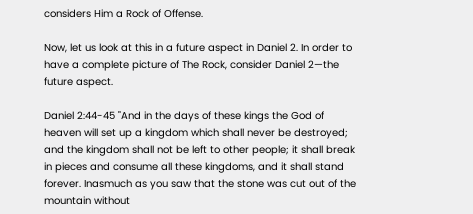considers Him a Rock of Offense.

Now, let us look at this in a future aspect in Daniel 2. In order to have a complete picture of The Rock, consider Daniel 2—the future aspect.

Daniel 2:44-45 "And in the days of these kings the God of heaven will set up a kingdom which shall never be destroyed; and the kingdom shall not be left to other people; it shall break in pieces and consume all these kingdoms, and it shall stand forever. Inasmuch as you saw that the stone was cut out of the mountain without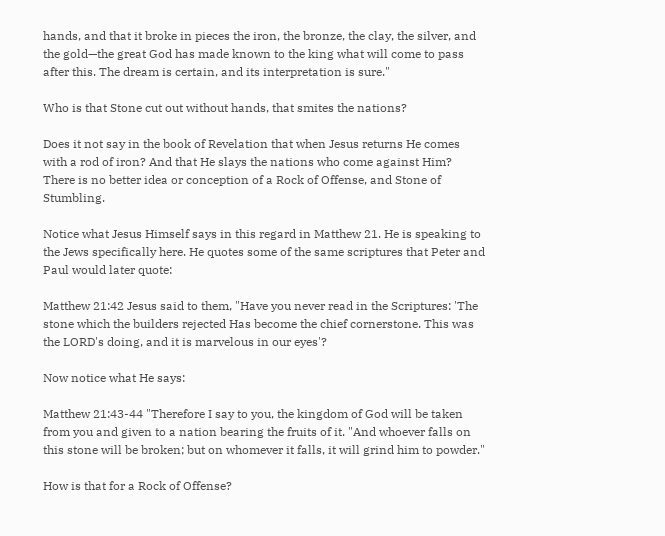hands, and that it broke in pieces the iron, the bronze, the clay, the silver, and the gold—the great God has made known to the king what will come to pass after this. The dream is certain, and its interpretation is sure."

Who is that Stone cut out without hands, that smites the nations?

Does it not say in the book of Revelation that when Jesus returns He comes with a rod of iron? And that He slays the nations who come against Him? There is no better idea or conception of a Rock of Offense, and Stone of Stumbling.

Notice what Jesus Himself says in this regard in Matthew 21. He is speaking to the Jews specifically here. He quotes some of the same scriptures that Peter and Paul would later quote:

Matthew 21:42 Jesus said to them, "Have you never read in the Scriptures: 'The stone which the builders rejected Has become the chief cornerstone. This was the LORD's doing, and it is marvelous in our eyes'?

Now notice what He says:

Matthew 21:43-44 "Therefore I say to you, the kingdom of God will be taken from you and given to a nation bearing the fruits of it. "And whoever falls on this stone will be broken; but on whomever it falls, it will grind him to powder."

How is that for a Rock of Offense?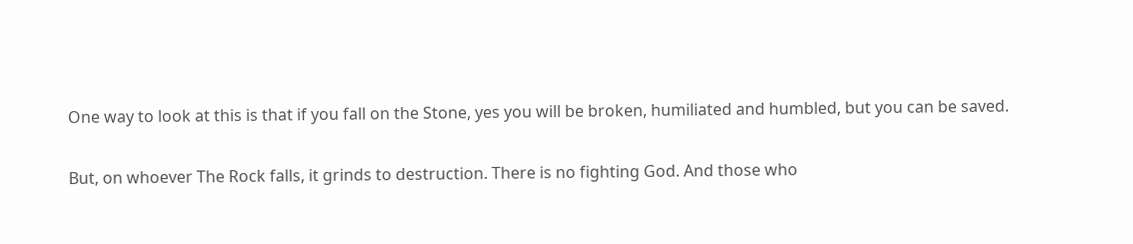One way to look at this is that if you fall on the Stone, yes you will be broken, humiliated and humbled, but you can be saved.

But, on whoever The Rock falls, it grinds to destruction. There is no fighting God. And those who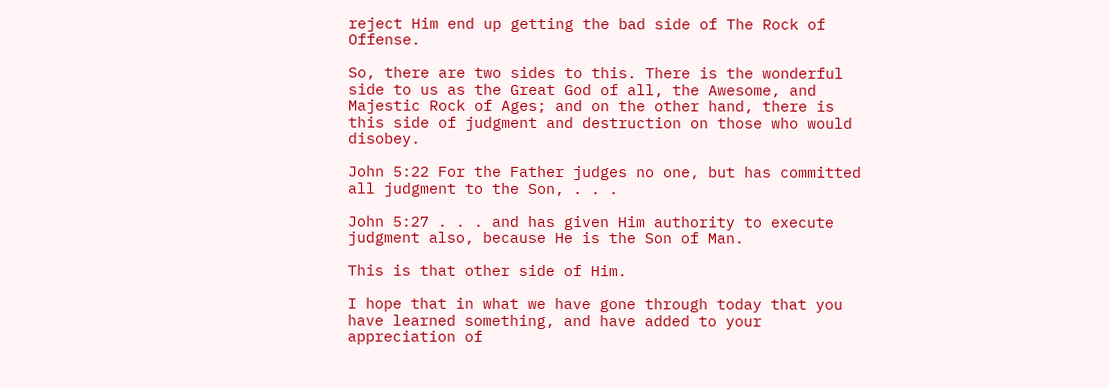reject Him end up getting the bad side of The Rock of Offense.

So, there are two sides to this. There is the wonderful side to us as the Great God of all, the Awesome, and Majestic Rock of Ages; and on the other hand, there is this side of judgment and destruction on those who would disobey.

John 5:22 For the Father judges no one, but has committed all judgment to the Son, . . .

John 5:27 . . . and has given Him authority to execute judgment also, because He is the Son of Man.

This is that other side of Him.

I hope that in what we have gone through today that you have learned something, and have added to your appreciation of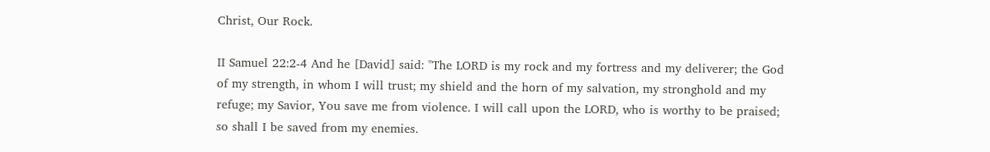Christ, Our Rock.

II Samuel 22:2-4 And he [David] said: "The LORD is my rock and my fortress and my deliverer; the God of my strength, in whom I will trust; my shield and the horn of my salvation, my stronghold and my refuge; my Savior, You save me from violence. I will call upon the LORD, who is worthy to be praised; so shall I be saved from my enemies.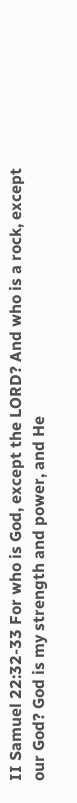II Samuel 22:32-33 For who is God, except the LORD? And who is a rock, except our God? God is my strength and power, and He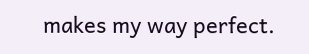makes my way perfect.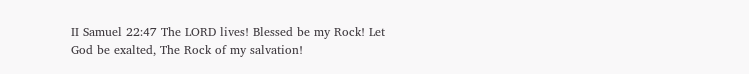II Samuel 22:47 The LORD lives! Blessed be my Rock! Let God be exalted, The Rock of my salvation!